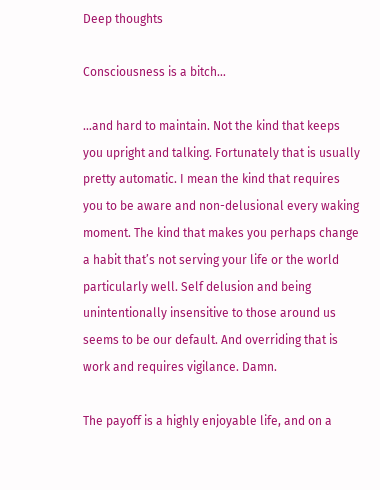Deep thoughts

Consciousness is a bitch…

…and hard to maintain. Not the kind that keeps you upright and talking. Fortunately that is usually pretty automatic. I mean the kind that requires you to be aware and non-delusional every waking moment. The kind that makes you perhaps change a habit that’s not serving your life or the world particularly well. Self delusion and being unintentionally insensitive to those around us seems to be our default. And overriding that is work and requires vigilance. Damn.

The payoff is a highly enjoyable life, and on a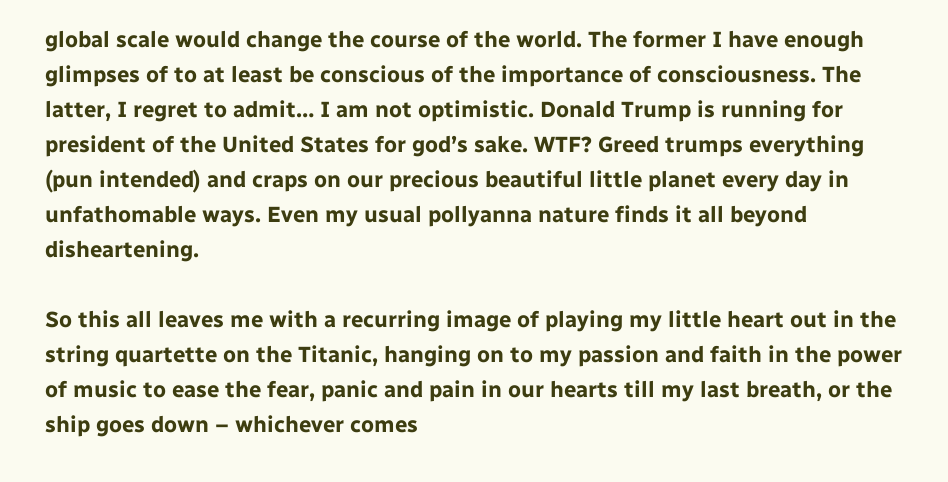global scale would change the course of the world. The former I have enough glimpses of to at least be conscious of the importance of consciousness. The latter, I regret to admit… I am not optimistic. Donald Trump is running for president of the United States for god’s sake. WTF? Greed trumps everything (pun intended) and craps on our precious beautiful little planet every day in unfathomable ways. Even my usual pollyanna nature finds it all beyond disheartening.

So this all leaves me with a recurring image of playing my little heart out in the string quartette on the Titanic, hanging on to my passion and faith in the power of music to ease the fear, panic and pain in our hearts till my last breath, or the ship goes down – whichever comes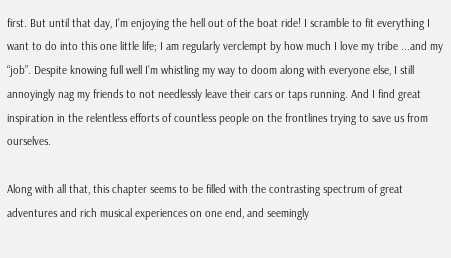first. But until that day, I’m enjoying the hell out of the boat ride! I scramble to fit everything I want to do into this one little life; I am regularly verclempt by how much I love my tribe ...and my “job”. Despite knowing full well I’m whistling my way to doom along with everyone else, I still annoyingly nag my friends to not needlessly leave their cars or taps running. And I find great inspiration in the relentless efforts of countless people on the frontlines trying to save us from ourselves.

Along with all that, this chapter seems to be filled with the contrasting spectrum of great adventures and rich musical experiences on one end, and seemingly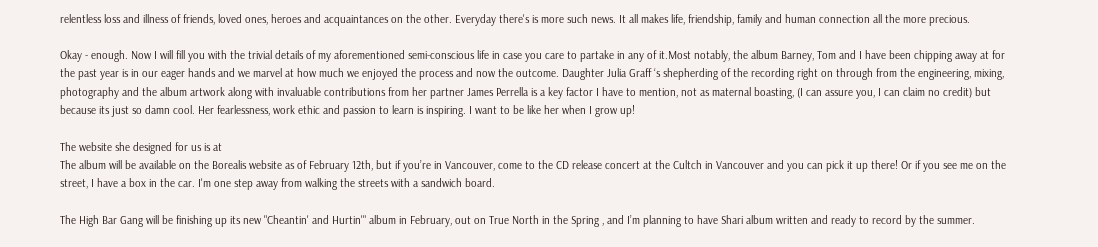relentless loss and illness of friends, loved ones, heroes and acquaintances on the other. Everyday there's is more such news. It all makes life, friendship, family and human connection all the more precious.

Okay - enough. Now I will fill you with the trivial details of my aforementioned semi-conscious life in case you care to partake in any of it.Most notably, the album Barney, Tom and I have been chipping away at for the past year is in our eager hands and we marvel at how much we enjoyed the process and now the outcome. Daughter Julia Graff ‘s shepherding of the recording right on through from the engineering, mixing, photography and the album artwork along with invaluable contributions from her partner James Perrella is a key factor I have to mention, not as maternal boasting, (I can assure you, I can claim no credit) but because its just so damn cool. Her fearlessness, work ethic and passion to learn is inspiring. I want to be like her when I grow up!

The website she designed for us is at
The album will be available on the Borealis website as of February 12th, but if you’re in Vancouver, come to the CD release concert at the Cultch in Vancouver and you can pick it up there! Or if you see me on the street, I have a box in the car. I'm one step away from walking the streets with a sandwich board.

The High Bar Gang will be finishing up its new "Cheantin' and Hurtin'" album in February, out on True North in the Spring , and I’m planning to have Shari album written and ready to record by the summer.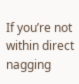If you’re not within direct nagging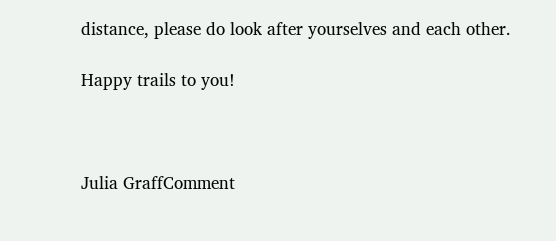distance, please do look after yourselves and each other.

Happy trails to you!



Julia GraffComment